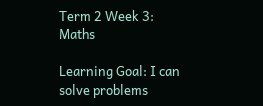Term 2 Week 3: Maths

Learning Goal: I can solve problems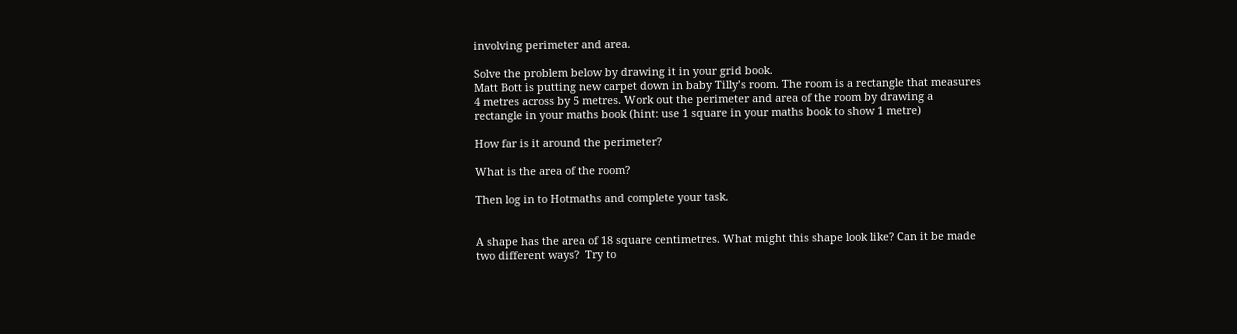involving perimeter and area.

Solve the problem below by drawing it in your grid book.
Matt Bott is putting new carpet down in baby Tilly’s room. The room is a rectangle that measures 4 metres across by 5 metres. Work out the perimeter and area of the room by drawing a rectangle in your maths book (hint: use 1 square in your maths book to show 1 metre)

How far is it around the perimeter?

What is the area of the room?

Then log in to Hotmaths and complete your task.


A shape has the area of 18 square centimetres. What might this shape look like? Can it be made two different ways?  Try to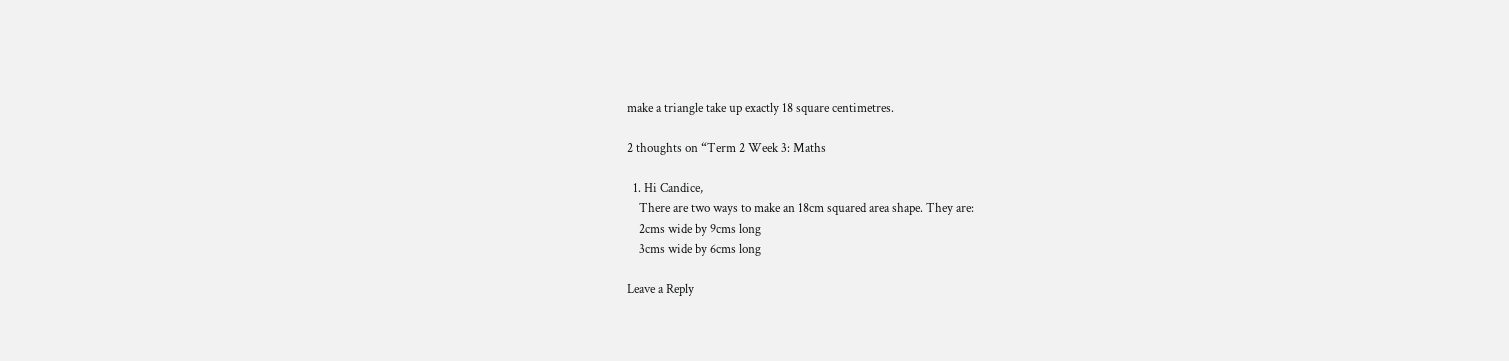make a triangle take up exactly 18 square centimetres.

2 thoughts on “Term 2 Week 3: Maths

  1. Hi Candice,
    There are two ways to make an 18cm squared area shape. They are:
    2cms wide by 9cms long
    3cms wide by 6cms long

Leave a Reply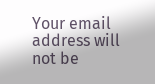Your email address will not be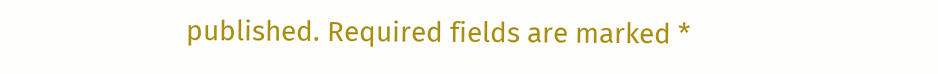published. Required fields are marked *